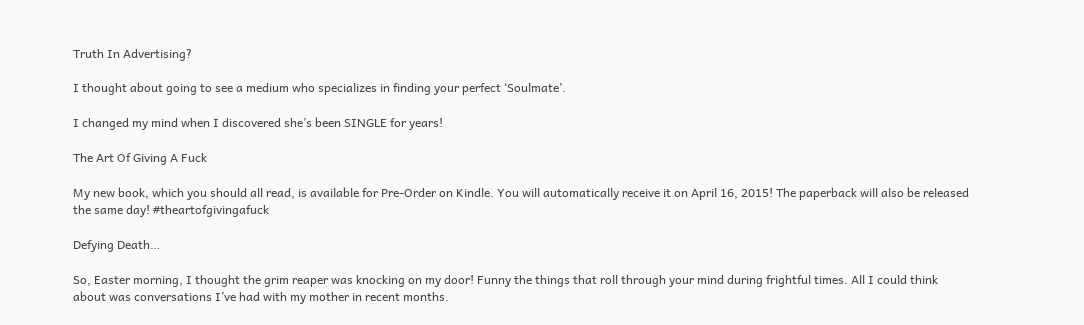Truth In Advertising?

I thought about going to see a medium who specializes in finding your perfect ‘Soulmate’.

I changed my mind when I discovered she’s been SINGLE for years!

The Art Of Giving A Fuck

My new book, which you should all read, is available for Pre-Order on Kindle. You will automatically receive it on April 16, 2015! The paperback will also be released the same day! #theartofgivingafuck

Defying Death…

So, Easter morning, I thought the grim reaper was knocking on my door! Funny the things that roll through your mind during frightful times. All I could think about was conversations I’ve had with my mother in recent months.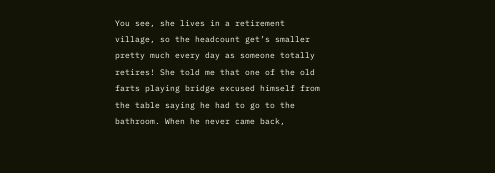You see, she lives in a retirement village, so the headcount get’s smaller pretty much every day as someone totally retires! She told me that one of the old farts playing bridge excused himself from the table saying he had to go to the bathroom. When he never came back,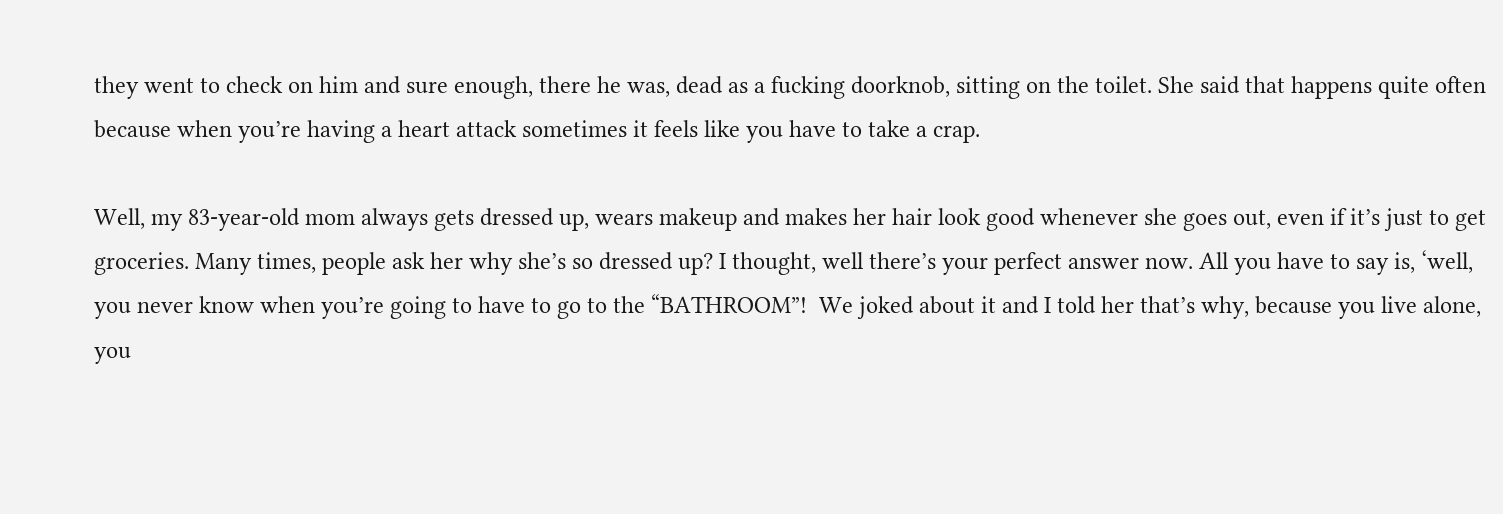they went to check on him and sure enough, there he was, dead as a fucking doorknob, sitting on the toilet. She said that happens quite often because when you’re having a heart attack sometimes it feels like you have to take a crap.

Well, my 83-year-old mom always gets dressed up, wears makeup and makes her hair look good whenever she goes out, even if it’s just to get groceries. Many times, people ask her why she’s so dressed up? I thought, well there’s your perfect answer now. All you have to say is, ‘well, you never know when you’re going to have to go to the “BATHROOM”!  We joked about it and I told her that’s why, because you live alone, you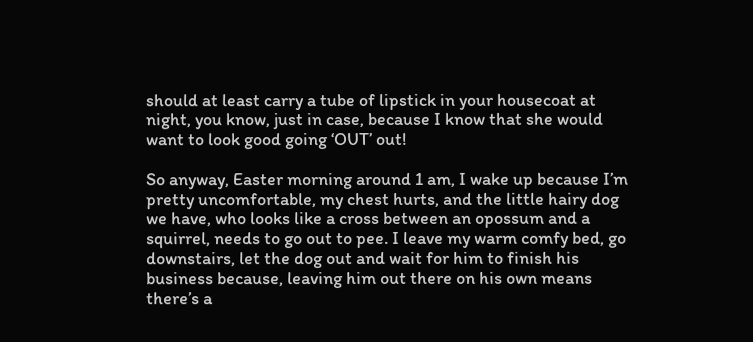should at least carry a tube of lipstick in your housecoat at night, you know, just in case, because I know that she would want to look good going ‘OUT’ out!

So anyway, Easter morning around 1 am, I wake up because I’m pretty uncomfortable, my chest hurts, and the little hairy dog we have, who looks like a cross between an opossum and a squirrel, needs to go out to pee. I leave my warm comfy bed, go downstairs, let the dog out and wait for him to finish his business because, leaving him out there on his own means there’s a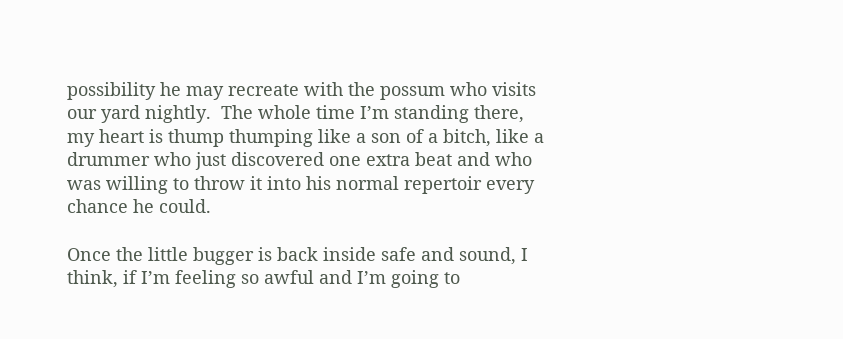possibility he may recreate with the possum who visits our yard nightly.  The whole time I’m standing there, my heart is thump thumping like a son of a bitch, like a drummer who just discovered one extra beat and who was willing to throw it into his normal repertoir every chance he could.

Once the little bugger is back inside safe and sound, I think, if I’m feeling so awful and I’m going to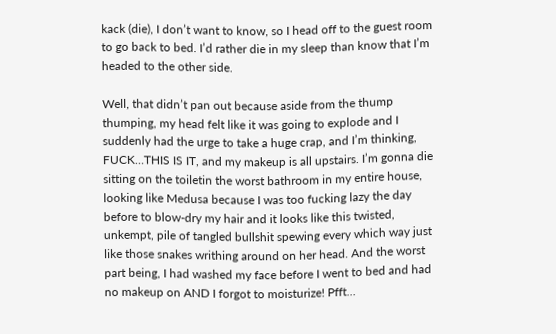kack (die), I don’t want to know, so I head off to the guest room to go back to bed. I’d rather die in my sleep than know that I’m headed to the other side.

Well, that didn’t pan out because aside from the thump thumping, my head felt like it was going to explode and I suddenly had the urge to take a huge crap, and I’m thinking, FUCK…THIS IS IT, and my makeup is all upstairs. I’m gonna die sitting on the toiletin the worst bathroom in my entire house, looking like Medusa because I was too fucking lazy the day before to blow-dry my hair and it looks like this twisted, unkempt, pile of tangled bullshit spewing every which way just like those snakes writhing around on her head. And the worst part being, I had washed my face before I went to bed and had no makeup on AND I forgot to moisturize! Pfft…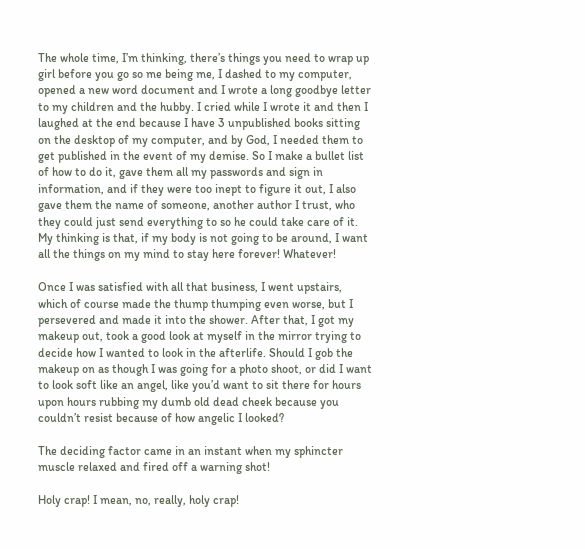The whole time, I’m thinking, there’s things you need to wrap up girl before you go so me being me, I dashed to my computer, opened a new word document and I wrote a long goodbye letter to my children and the hubby. I cried while I wrote it and then I laughed at the end because I have 3 unpublished books sitting on the desktop of my computer, and by God, I needed them to get published in the event of my demise. So I make a bullet list of how to do it, gave them all my passwords and sign in information, and if they were too inept to figure it out, I also gave them the name of someone, another author I trust, who they could just send everything to so he could take care of it. My thinking is that, if my body is not going to be around, I want all the things on my mind to stay here forever! Whatever!

Once I was satisfied with all that business, I went upstairs, which of course made the thump thumping even worse, but I persevered and made it into the shower. After that, I got my makeup out, took a good look at myself in the mirror trying to decide how I wanted to look in the afterlife. Should I gob the makeup on as though I was going for a photo shoot, or did I want to look soft like an angel, like you’d want to sit there for hours upon hours rubbing my dumb old dead cheek because you couldn’t resist because of how angelic I looked?

The deciding factor came in an instant when my sphincter muscle relaxed and fired off a warning shot!

Holy crap! I mean, no, really, holy crap!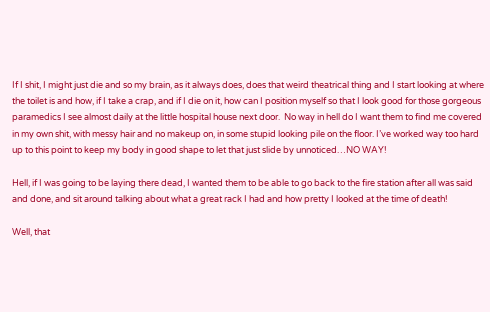If I shit, I might just die and so my brain, as it always does, does that weird theatrical thing and I start looking at where the toilet is and how, if I take a crap, and if I die on it, how can I position myself so that I look good for those gorgeous paramedics I see almost daily at the little hospital house next door.  No way in hell do I want them to find me covered in my own shit, with messy hair and no makeup on, in some stupid looking pile on the floor. I’ve worked way too hard up to this point to keep my body in good shape to let that just slide by unnoticed…NO WAY!

Hell, if I was going to be laying there dead, I wanted them to be able to go back to the fire station after all was said and done, and sit around talking about what a great rack I had and how pretty I looked at the time of death!

Well, that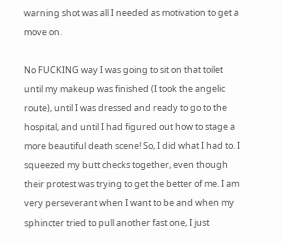warning shot was all I needed as motivation to get a move on.

No FUCKING way I was going to sit on that toilet until my makeup was finished (I took the angelic route), until I was dressed and ready to go to the hospital, and until I had figured out how to stage a more beautiful death scene! So, I did what I had to. I squeezed my butt checks together, even though their protest was trying to get the better of me. I am very perseverant when I want to be and when my sphincter tried to pull another fast one, I just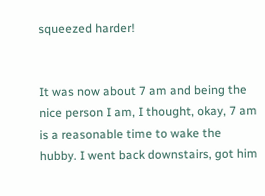squeezed harder!


It was now about 7 am and being the nice person I am, I thought, okay, 7 am is a reasonable time to wake the hubby. I went back downstairs, got him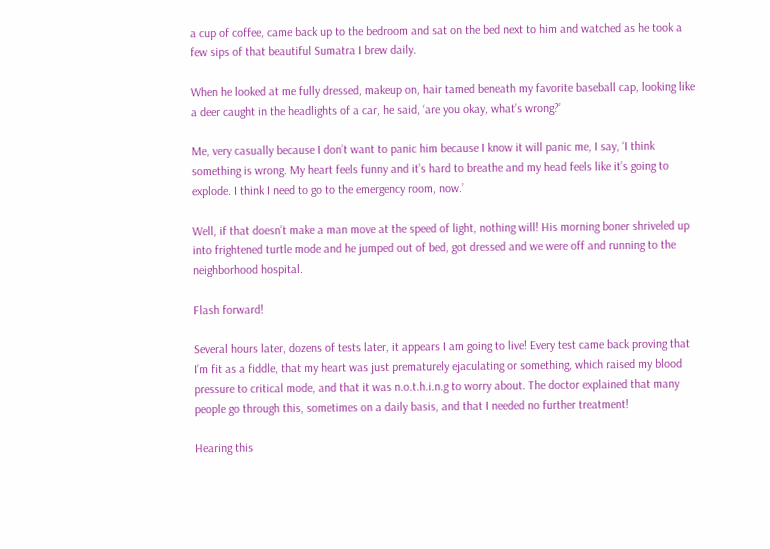a cup of coffee, came back up to the bedroom and sat on the bed next to him and watched as he took a few sips of that beautiful Sumatra I brew daily.

When he looked at me fully dressed, makeup on, hair tamed beneath my favorite baseball cap, looking like a deer caught in the headlights of a car, he said, ‘are you okay, what’s wrong?’

Me, very casually because I don’t want to panic him because I know it will panic me, I say, ‘I think something is wrong. My heart feels funny and it’s hard to breathe and my head feels like it’s going to explode. I think I need to go to the emergency room, now.’

Well, if that doesn’t make a man move at the speed of light, nothing will! His morning boner shriveled up into frightened turtle mode and he jumped out of bed, got dressed and we were off and running to the neighborhood hospital.

Flash forward!

Several hours later, dozens of tests later, it appears I am going to live! Every test came back proving that I’m fit as a fiddle, that my heart was just prematurely ejaculating or something, which raised my blood pressure to critical mode, and that it was n.o.t.h.i.n.g to worry about. The doctor explained that many people go through this, sometimes on a daily basis, and that I needed no further treatment!

Hearing this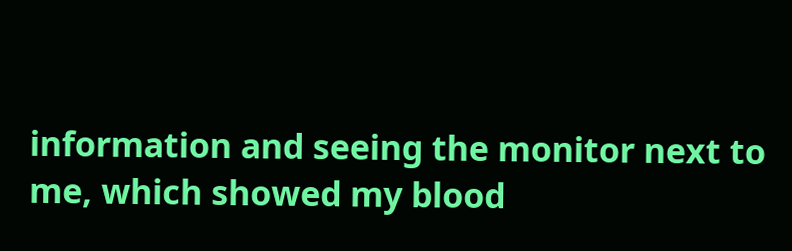information and seeing the monitor next to me, which showed my blood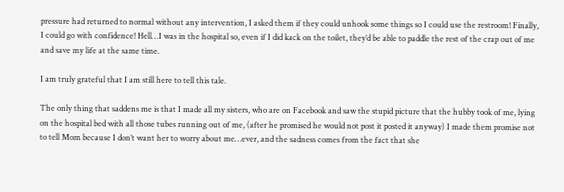pressure had returned to normal without any intervention, I asked them if they could unhook some things so I could use the restroom! Finally, I could go with confidence! Hell…I was in the hospital so, even if I did kack on the toilet, they’d be able to paddle the rest of the crap out of me and save my life at the same time.

I am truly grateful that I am still here to tell this tale.

The only thing that saddens me is that I made all my sisters, who are on Facebook and saw the stupid picture that the hubby took of me, lying on the hospital bed with all those tubes running out of me, (after he promised he would not post it posted it anyway) I made them promise not to tell Mom because I don’t want her to worry about me…ever, and the sadness comes from the fact that she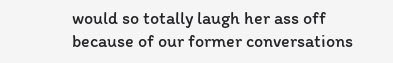would so totally laugh her ass off because of our former conversations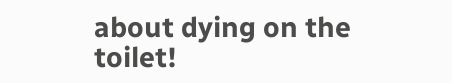about dying on the toilet!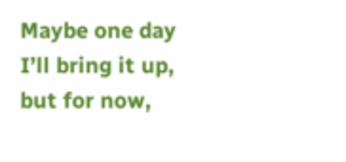Maybe one day I’ll bring it up, but for now,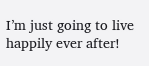I’m just going to live happily ever after!